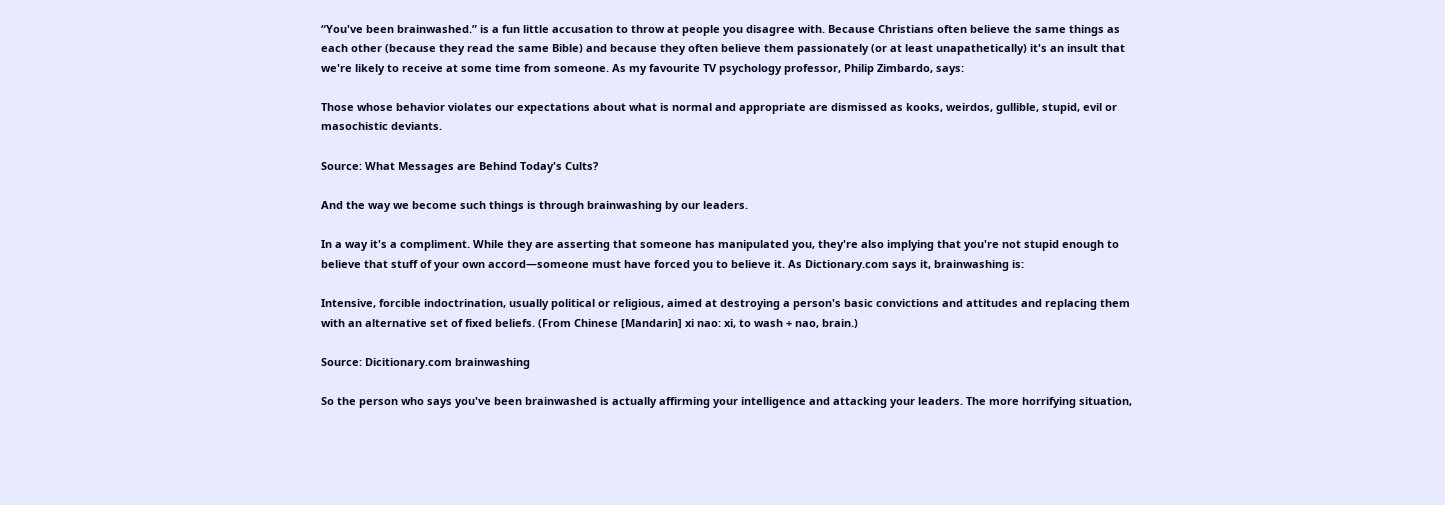“You've been brainwashed.” is a fun little accusation to throw at people you disagree with. Because Christians often believe the same things as each other (because they read the same Bible) and because they often believe them passionately (or at least unapathetically) it's an insult that we're likely to receive at some time from someone. As my favourite TV psychology professor, Philip Zimbardo, says:

Those whose behavior violates our expectations about what is normal and appropriate are dismissed as kooks, weirdos, gullible, stupid, evil or masochistic deviants.

Source: What Messages are Behind Today's Cults?

And the way we become such things is through brainwashing by our leaders.

In a way it's a compliment. While they are asserting that someone has manipulated you, they're also implying that you're not stupid enough to believe that stuff of your own accord—someone must have forced you to believe it. As Dictionary.com says it, brainwashing is:

Intensive, forcible indoctrination, usually political or religious, aimed at destroying a person's basic convictions and attitudes and replacing them with an alternative set of fixed beliefs. (From Chinese [Mandarin] xi nao: xi, to wash + nao, brain.)

Source: Dicitionary.com brainwashing

So the person who says you've been brainwashed is actually affirming your intelligence and attacking your leaders. The more horrifying situation,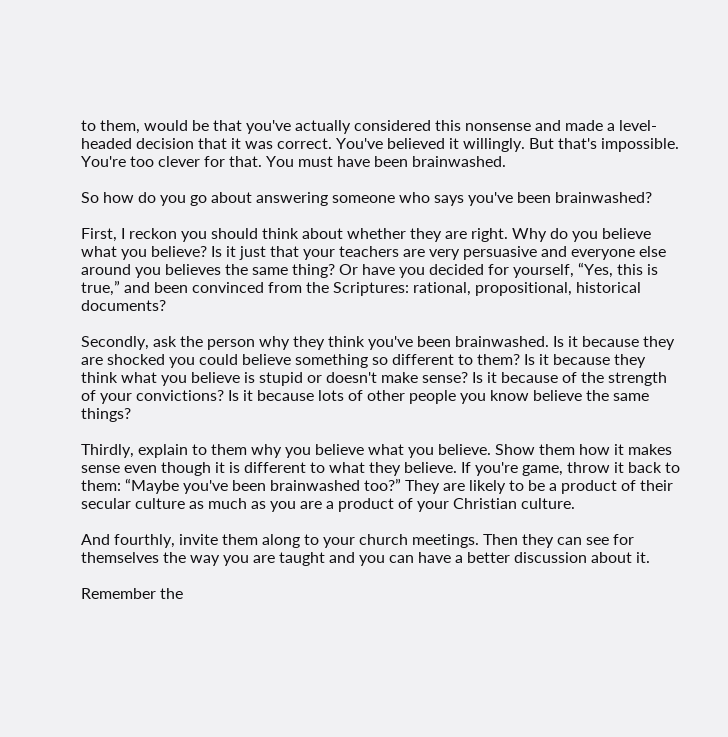to them, would be that you've actually considered this nonsense and made a level-headed decision that it was correct. You've believed it willingly. But that's impossible. You're too clever for that. You must have been brainwashed.

So how do you go about answering someone who says you've been brainwashed?

First, I reckon you should think about whether they are right. Why do you believe what you believe? Is it just that your teachers are very persuasive and everyone else around you believes the same thing? Or have you decided for yourself, “Yes, this is true,” and been convinced from the Scriptures: rational, propositional, historical documents?

Secondly, ask the person why they think you've been brainwashed. Is it because they are shocked you could believe something so different to them? Is it because they think what you believe is stupid or doesn't make sense? Is it because of the strength of your convictions? Is it because lots of other people you know believe the same things?

Thirdly, explain to them why you believe what you believe. Show them how it makes sense even though it is different to what they believe. If you're game, throw it back to them: “Maybe you've been brainwashed too?” They are likely to be a product of their secular culture as much as you are a product of your Christian culture.

And fourthly, invite them along to your church meetings. Then they can see for themselves the way you are taught and you can have a better discussion about it.

Remember the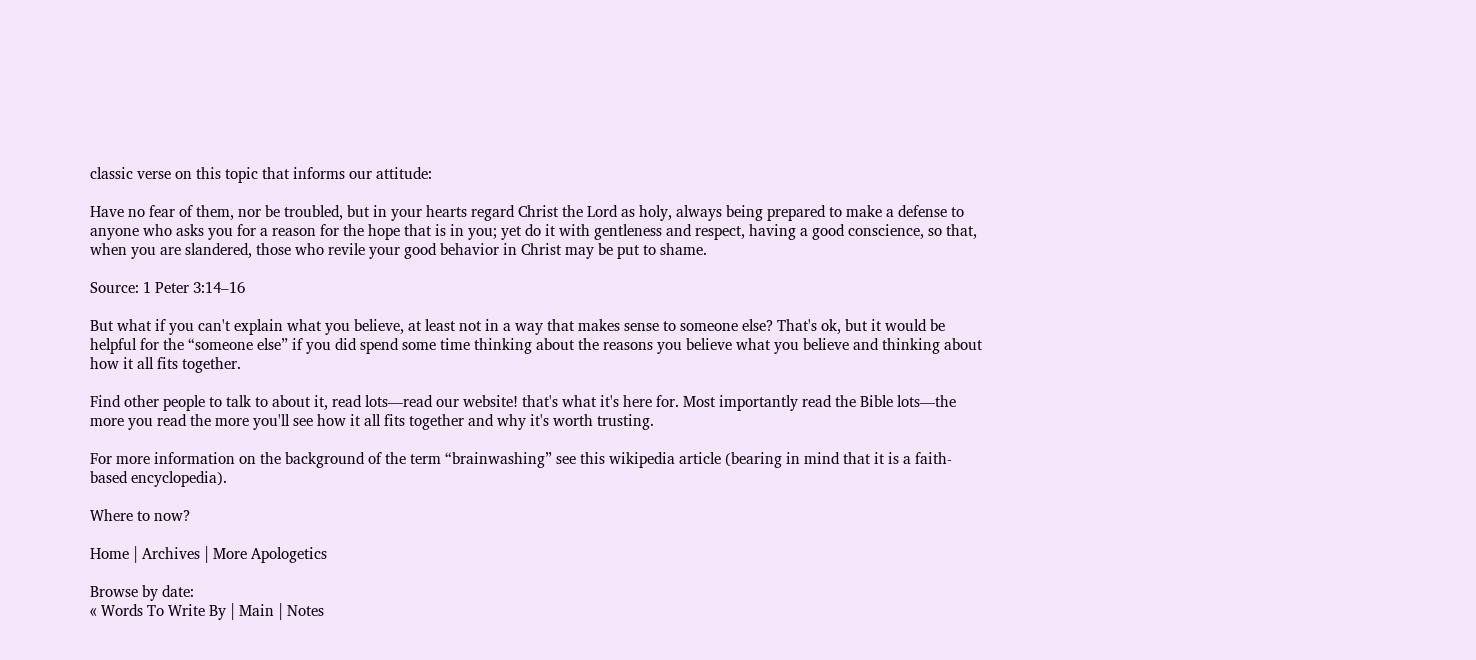classic verse on this topic that informs our attitude:

Have no fear of them, nor be troubled, but in your hearts regard Christ the Lord as holy, always being prepared to make a defense to anyone who asks you for a reason for the hope that is in you; yet do it with gentleness and respect, having a good conscience, so that, when you are slandered, those who revile your good behavior in Christ may be put to shame.

Source: 1 Peter 3:14–16

But what if you can't explain what you believe, at least not in a way that makes sense to someone else? That's ok, but it would be helpful for the “someone else” if you did spend some time thinking about the reasons you believe what you believe and thinking about how it all fits together.

Find other people to talk to about it, read lots—read our website! that's what it's here for. Most importantly read the Bible lots—the more you read the more you'll see how it all fits together and why it's worth trusting.

For more information on the background of the term “brainwashing” see this wikipedia article (bearing in mind that it is a faith-based encyclopedia).

Where to now?

Home | Archives | More Apologetics

Browse by date:
« Words To Write By | Main | Notes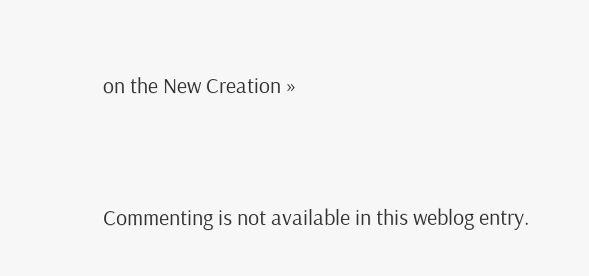on the New Creation »


Commenting is not available in this weblog entry.